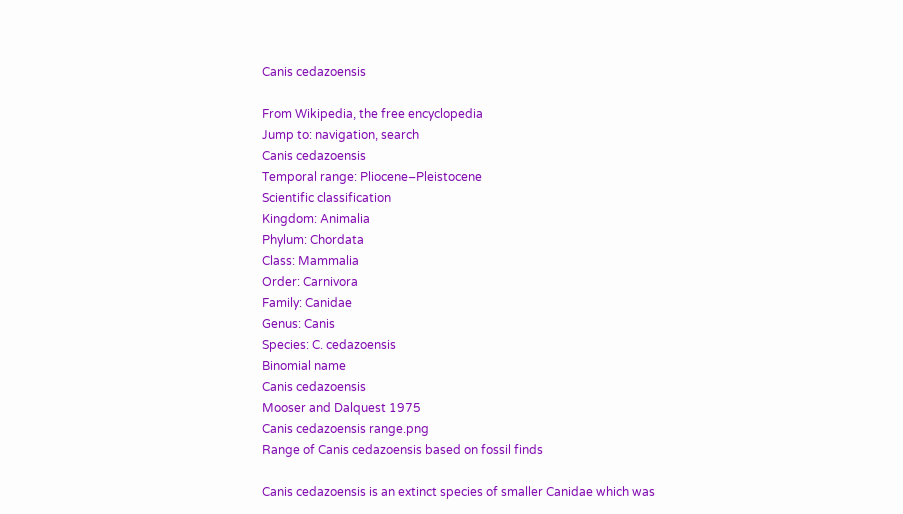Canis cedazoensis

From Wikipedia, the free encyclopedia
Jump to: navigation, search
Canis cedazoensis
Temporal range: Pliocene–Pleistocene
Scientific classification
Kingdom: Animalia
Phylum: Chordata
Class: Mammalia
Order: Carnivora
Family: Canidae
Genus: Canis
Species: C. cedazoensis
Binomial name
Canis cedazoensis
Mooser and Dalquest 1975
Canis cedazoensis range.png
Range of Canis cedazoensis based on fossil finds

Canis cedazoensis is an extinct species of smaller Canidae which was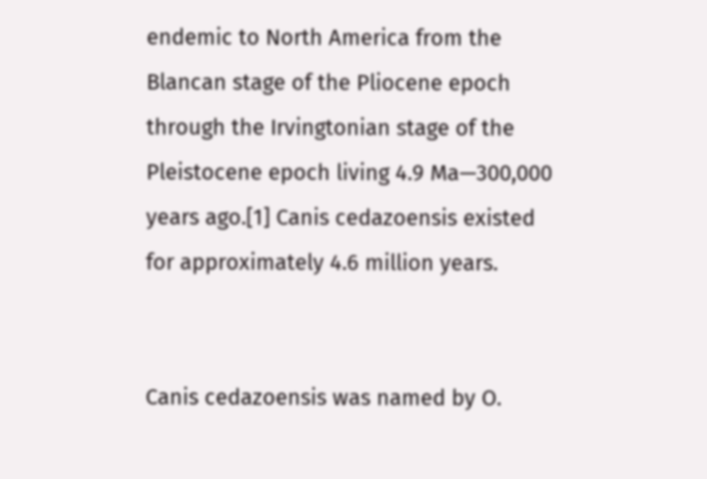endemic to North America from the Blancan stage of the Pliocene epoch through the Irvingtonian stage of the Pleistocene epoch living 4.9 Ma—300,000 years ago.[1] Canis cedazoensis existed for approximately 4.6 million years.


Canis cedazoensis was named by O.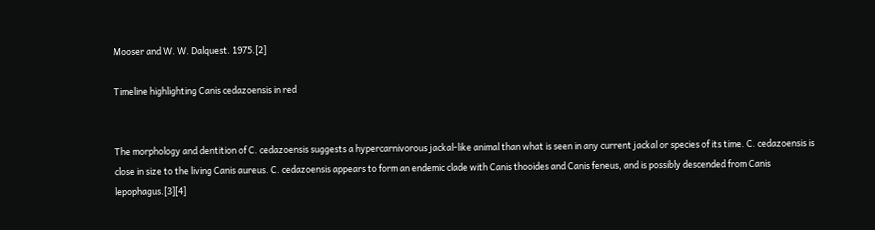Mooser and W. W. Dalquest. 1975.[2]

Timeline highlighting Canis cedazoensis in red


The morphology and dentition of C. cedazoensis suggests a hypercarnivorous jackal-like animal than what is seen in any current jackal or species of its time. C. cedazoensis is close in size to the living Canis aureus. C. cedazoensis appears to form an endemic clade with Canis thooides and Canis feneus, and is possibly descended from Canis lepophagus.[3][4]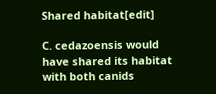Shared habitat[edit]

C. cedazoensis would have shared its habitat with both canids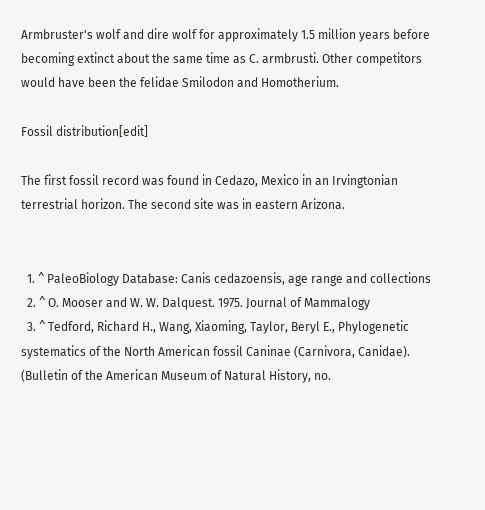Armbruster's wolf and dire wolf for approximately 1.5 million years before becoming extinct about the same time as C. armbrusti. Other competitors would have been the felidae Smilodon and Homotherium.

Fossil distribution[edit]

The first fossil record was found in Cedazo, Mexico in an Irvingtonian terrestrial horizon. The second site was in eastern Arizona.


  1. ^ PaleoBiology Database: Canis cedazoensis, age range and collections
  2. ^ O. Mooser and W. W. Dalquest. 1975. Journal of Mammalogy
  3. ^ Tedford, Richard H., Wang, Xiaoming, Taylor, Beryl E., Phylogenetic systematics of the North American fossil Caninae (Carnivora, Canidae). (Bulletin of the American Museum of Natural History, no.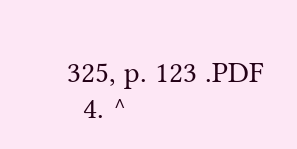325, p. 123 .PDF
  4. ^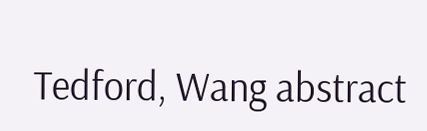Tedford, Wang abstract